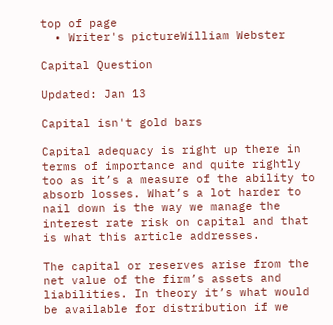top of page
  • Writer's pictureWilliam Webster

Capital Question

Updated: Jan 13

Capital isn't gold bars

Capital adequacy is right up there in terms of importance and quite rightly too as it’s a measure of the ability to absorb losses. What’s a lot harder to nail down is the way we manage the interest rate risk on capital and that is what this article addresses.

The capital or reserves arise from the net value of the firm’s assets and liabilities. In theory it’s what would be available for distribution if we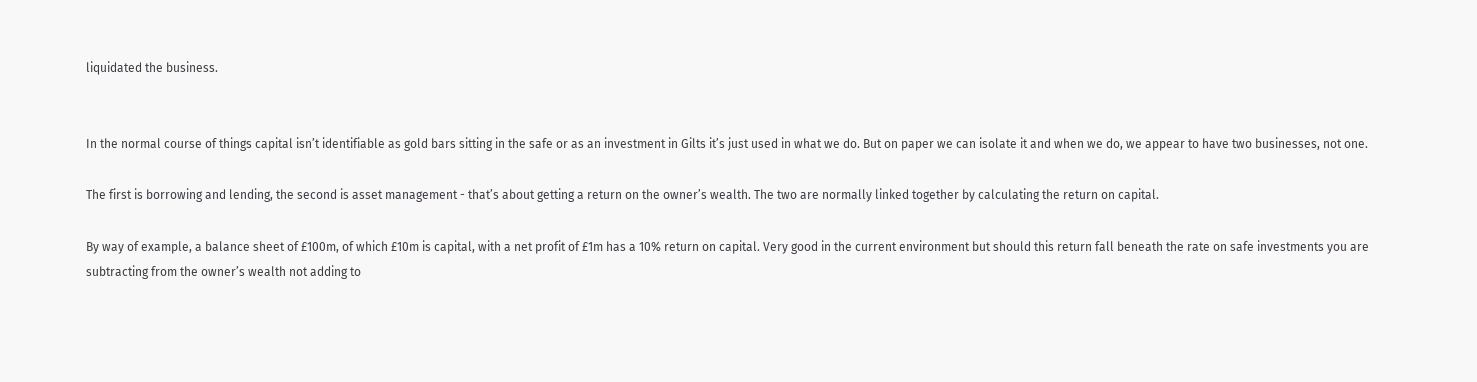liquidated the business.


In the normal course of things capital isn’t identifiable as gold bars sitting in the safe or as an investment in Gilts it’s just used in what we do. But on paper we can isolate it and when we do, we appear to have two businesses, not one.

The first is borrowing and lending, the second is asset management - that’s about getting a return on the owner’s wealth. The two are normally linked together by calculating the return on capital.

By way of example, a balance sheet of £100m, of which £10m is capital, with a net profit of £1m has a 10% return on capital. Very good in the current environment but should this return fall beneath the rate on safe investments you are subtracting from the owner’s wealth not adding to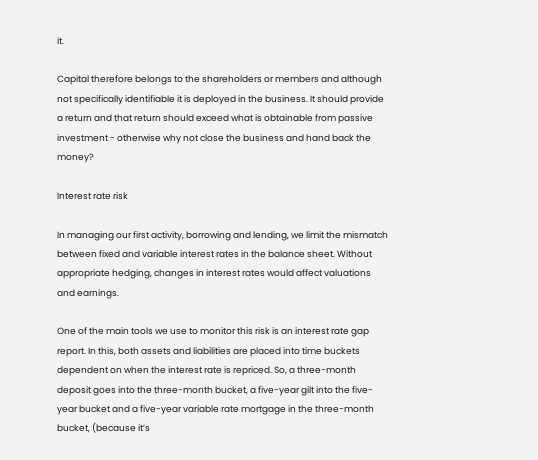it.

Capital therefore belongs to the shareholders or members and although not specifically identifiable it is deployed in the business. It should provide a return and that return should exceed what is obtainable from passive investment - otherwise why not close the business and hand back the money?

Interest rate risk

In managing our first activity, borrowing and lending, we limit the mismatch between fixed and variable interest rates in the balance sheet. Without appropriate hedging, changes in interest rates would affect valuations and earnings.

One of the main tools we use to monitor this risk is an interest rate gap report. In this, both assets and liabilities are placed into time buckets dependent on when the interest rate is repriced. So, a three-month deposit goes into the three-month bucket, a five-year gilt into the five-year bucket and a five-year variable rate mortgage in the three-month bucket, (because it’s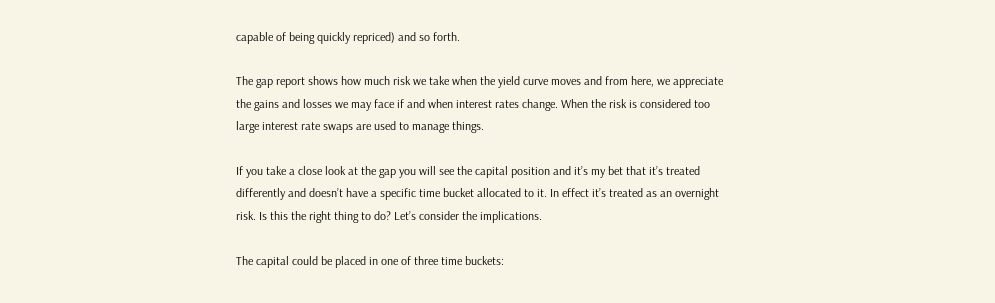capable of being quickly repriced) and so forth.

The gap report shows how much risk we take when the yield curve moves and from here, we appreciate the gains and losses we may face if and when interest rates change. When the risk is considered too large interest rate swaps are used to manage things.

If you take a close look at the gap you will see the capital position and it’s my bet that it’s treated differently and doesn’t have a specific time bucket allocated to it. In effect it’s treated as an overnight risk. Is this the right thing to do? Let’s consider the implications.

The capital could be placed in one of three time buckets: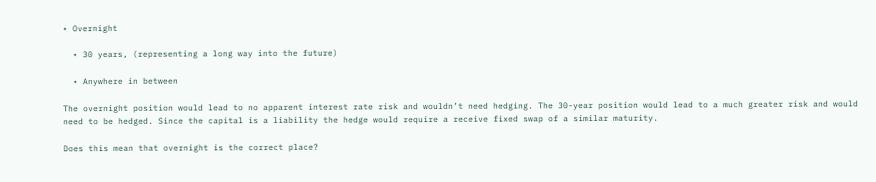• Overnight

  • 30 years, (representing a long way into the future)

  • Anywhere in between

The overnight position would lead to no apparent interest rate risk and wouldn’t need hedging. The 30-year position would lead to a much greater risk and would need to be hedged. Since the capital is a liability the hedge would require a receive fixed swap of a similar maturity.

Does this mean that overnight is the correct place?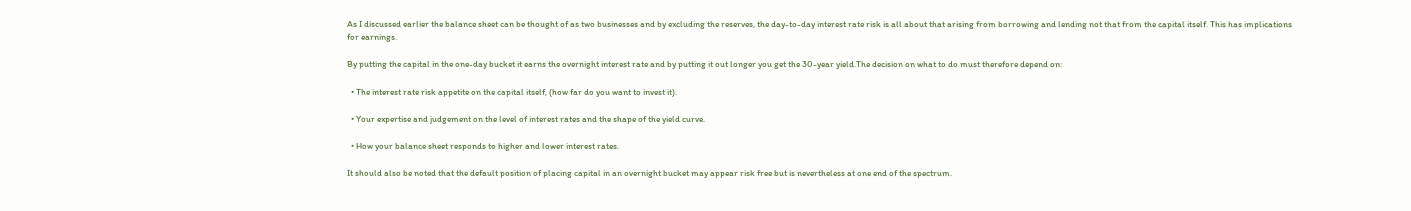As I discussed earlier the balance sheet can be thought of as two businesses and by excluding the reserves, the day-to-day interest rate risk is all about that arising from borrowing and lending not that from the capital itself. This has implications for earnings.

By putting the capital in the one-day bucket it earns the overnight interest rate and by putting it out longer you get the 30-year yield.The decision on what to do must therefore depend on:

  • The interest rate risk appetite on the capital itself, (how far do you want to invest it).

  • Your expertise and judgement on the level of interest rates and the shape of the yield curve.

  • How your balance sheet responds to higher and lower interest rates.

It should also be noted that the default position of placing capital in an overnight bucket may appear risk free but is nevertheless at one end of the spectrum.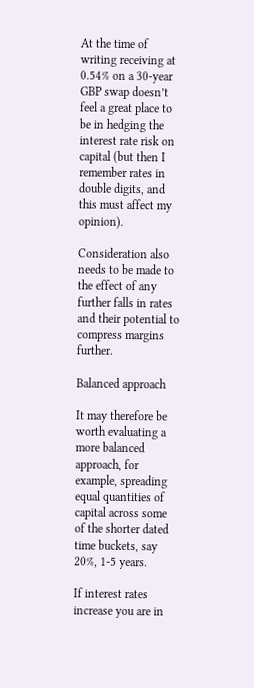At the time of writing receiving at 0.54% on a 30-year GBP swap doesn’t feel a great place to be in hedging the interest rate risk on capital (but then I remember rates in double digits, and this must affect my opinion).

Consideration also needs to be made to the effect of any further falls in rates and their potential to compress margins further.

Balanced approach

It may therefore be worth evaluating a more balanced approach, for example, spreading equal quantities of capital across some of the shorter dated time buckets, say 20%, 1-5 years.

If interest rates increase you are in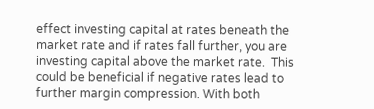effect investing capital at rates beneath the market rate and if rates fall further, you are investing capital above the market rate.  This could be beneficial if negative rates lead to further margin compression. With both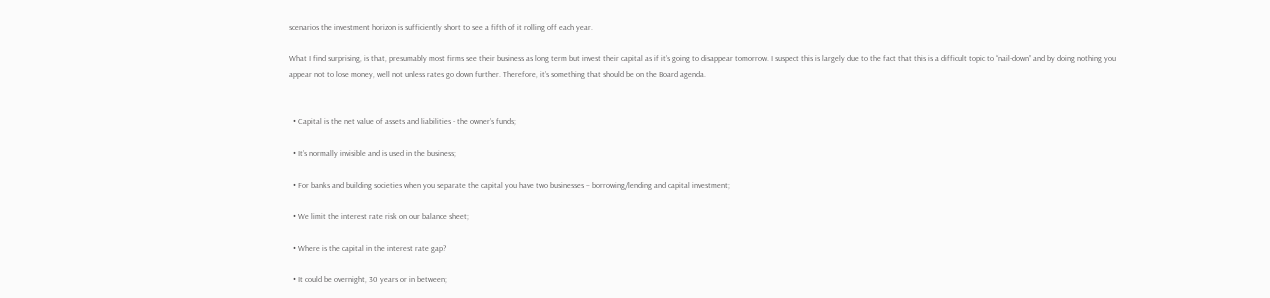scenarios the investment horizon is sufficiently short to see a fifth of it rolling off each year.

What I find surprising, is that, presumably most firms see their business as long term but invest their capital as if it’s going to disappear tomorrow. I suspect this is largely due to the fact that this is a difficult topic to “nail-down” and by doing nothing you appear not to lose money, well not unless rates go down further. Therefore, it’s something that should be on the Board agenda.


  • Capital is the net value of assets and liabilities - the owner’s funds;

  • It’s normally invisible and is used in the business;

  • For banks and building societies when you separate the capital you have two businesses – borrowing/lending and capital investment;

  • We limit the interest rate risk on our balance sheet;

  • Where is the capital in the interest rate gap?

  • It could be overnight, 30 years or in between;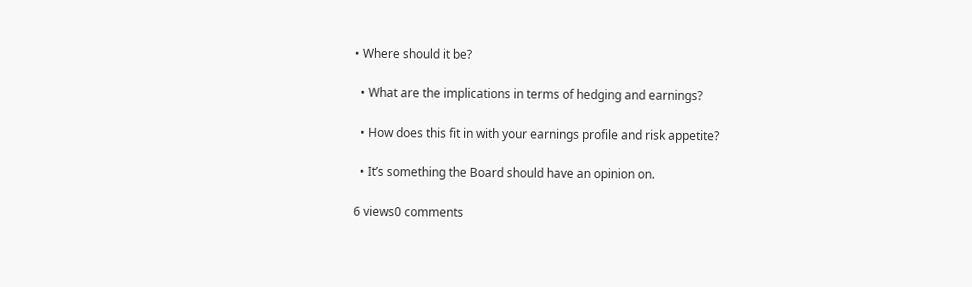• Where should it be?

  • What are the implications in terms of hedging and earnings?

  • How does this fit in with your earnings profile and risk appetite?

  • It’s something the Board should have an opinion on.

6 views0 comments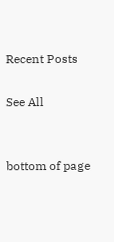Recent Posts

See All


bottom of page